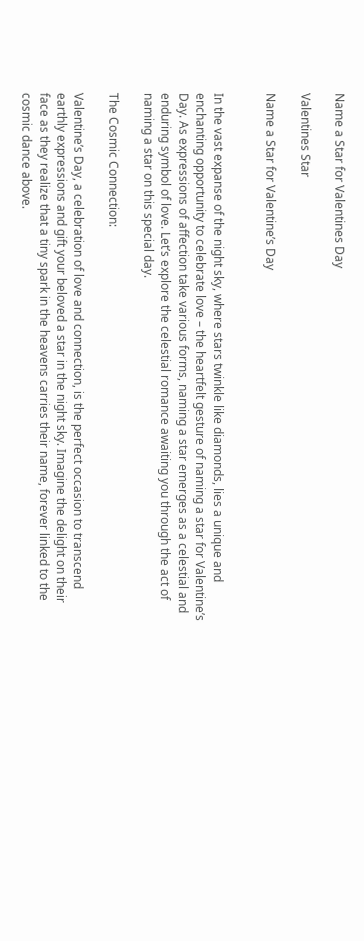Name a Star for Valentines Day

Valentines Star

Name a Star for Valentine’s Day


In the vast expanse of the night sky, where stars twinkle like diamonds, lies a unique and enchanting opportunity to celebrate love – the heartfelt gesture of naming a star for Valentine’s Day. As expressions of affection take various forms, naming a star emerges as a celestial and enduring symbol of love. Let’s explore the celestial romance awaiting you through the act of naming a star on this special day.

The Cosmic Connection:

Valentine’s Day, a celebration of love and connection, is the perfect occasion to transcend earthly expressions and gift your beloved a star in the night sky. Imagine the delight on their face as they realize that a tiny spark in the heavens carries their name, forever linked to the cosmic dance above.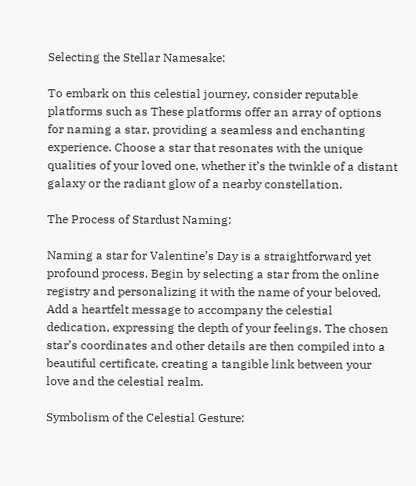Selecting the Stellar Namesake:

To embark on this celestial journey, consider reputable platforms such as These platforms offer an array of options for naming a star, providing a seamless and enchanting experience. Choose a star that resonates with the unique qualities of your loved one, whether it’s the twinkle of a distant galaxy or the radiant glow of a nearby constellation.

The Process of Stardust Naming:

Naming a star for Valentine’s Day is a straightforward yet profound process. Begin by selecting a star from the online registry and personalizing it with the name of your beloved. Add a heartfelt message to accompany the celestial dedication, expressing the depth of your feelings. The chosen star’s coordinates and other details are then compiled into a beautiful certificate, creating a tangible link between your love and the celestial realm.

Symbolism of the Celestial Gesture: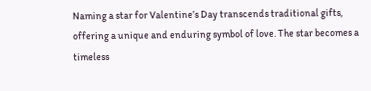Naming a star for Valentine’s Day transcends traditional gifts, offering a unique and enduring symbol of love. The star becomes a timeless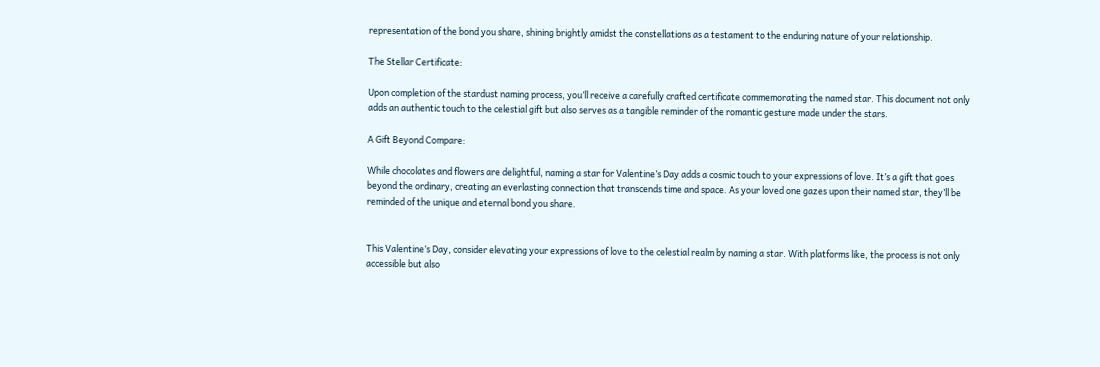representation of the bond you share, shining brightly amidst the constellations as a testament to the enduring nature of your relationship.

The Stellar Certificate:

Upon completion of the stardust naming process, you’ll receive a carefully crafted certificate commemorating the named star. This document not only adds an authentic touch to the celestial gift but also serves as a tangible reminder of the romantic gesture made under the stars.

A Gift Beyond Compare:

While chocolates and flowers are delightful, naming a star for Valentine’s Day adds a cosmic touch to your expressions of love. It’s a gift that goes beyond the ordinary, creating an everlasting connection that transcends time and space. As your loved one gazes upon their named star, they’ll be reminded of the unique and eternal bond you share.


This Valentine’s Day, consider elevating your expressions of love to the celestial realm by naming a star. With platforms like, the process is not only accessible but also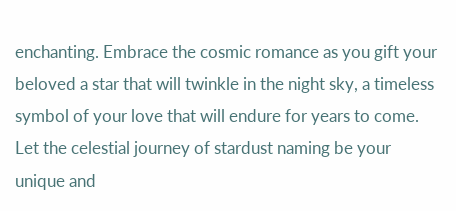enchanting. Embrace the cosmic romance as you gift your beloved a star that will twinkle in the night sky, a timeless symbol of your love that will endure for years to come. Let the celestial journey of stardust naming be your unique and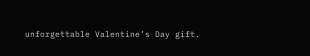unforgettable Valentine’s Day gift.